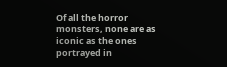Of all the horror monsters, none are as iconic as the ones portrayed in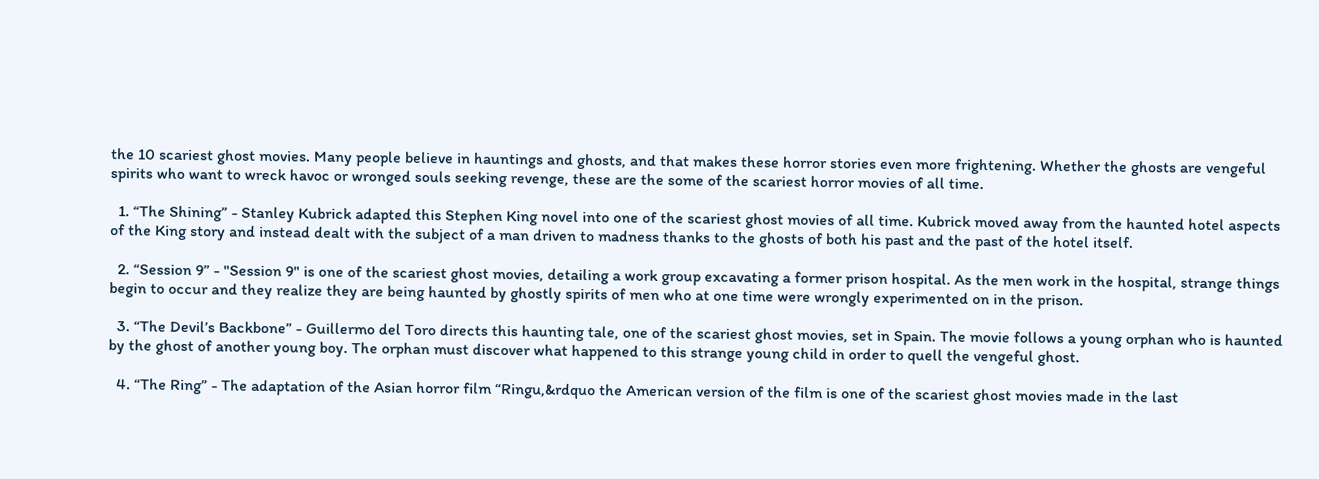the 10 scariest ghost movies. Many people believe in hauntings and ghosts, and that makes these horror stories even more frightening. Whether the ghosts are vengeful spirits who want to wreck havoc or wronged souls seeking revenge, these are the some of the scariest horror movies of all time.

  1. “The Shining” - Stanley Kubrick adapted this Stephen King novel into one of the scariest ghost movies of all time. Kubrick moved away from the haunted hotel aspects of the King story and instead dealt with the subject of a man driven to madness thanks to the ghosts of both his past and the past of the hotel itself.

  2. “Session 9” - "Session 9" is one of the scariest ghost movies, detailing a work group excavating a former prison hospital. As the men work in the hospital, strange things begin to occur and they realize they are being haunted by ghostly spirits of men who at one time were wrongly experimented on in the prison.

  3. “The Devil’s Backbone” - Guillermo del Toro directs this haunting tale, one of the scariest ghost movies, set in Spain. The movie follows a young orphan who is haunted by the ghost of another young boy. The orphan must discover what happened to this strange young child in order to quell the vengeful ghost.

  4. “The Ring” - The adaptation of the Asian horror film “Ringu,&rdquo the American version of the film is one of the scariest ghost movies made in the last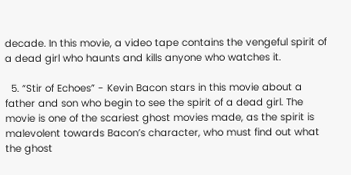decade. In this movie, a video tape contains the vengeful spirit of a dead girl who haunts and kills anyone who watches it.

  5. “Stir of Echoes” - Kevin Bacon stars in this movie about a father and son who begin to see the spirit of a dead girl. The movie is one of the scariest ghost movies made, as the spirit is malevolent towards Bacon’s character, who must find out what the ghost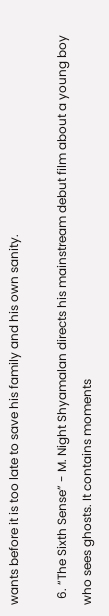wants before it is too late to save his family and his own sanity.

  6. “The Sixth Sense” - M. Night Shyamalan directs his mainstream debut film about a young boy who sees ghosts. It contains moments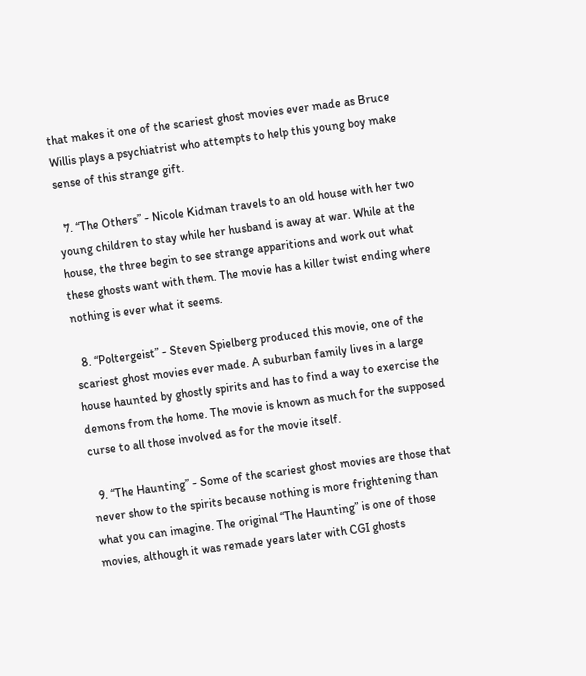that makes it one of the scariest ghost movies ever made as Bruce Willis plays a psychiatrist who attempts to help this young boy make sense of this strange gift.

  7. “The Others” - Nicole Kidman travels to an old house with her two young children to stay while her husband is away at war. While at the house, the three begin to see strange apparitions and work out what these ghosts want with them. The movie has a killer twist ending where nothing is ever what it seems.

  8. “Poltergeist” - Steven Spielberg produced this movie, one of the scariest ghost movies ever made. A suburban family lives in a large house haunted by ghostly spirits and has to find a way to exercise the demons from the home. The movie is known as much for the supposed curse to all those involved as for the movie itself.

  9. “The Haunting” - Some of the scariest ghost movies are those that never show to the spirits because nothing is more frightening than what you can imagine. The original “The Haunting” is one of those movies, although it was remade years later with CGI ghosts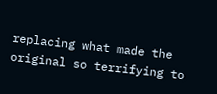replacing what made the original so terrifying to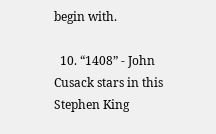begin with.

  10. “1408” - John Cusack stars in this Stephen King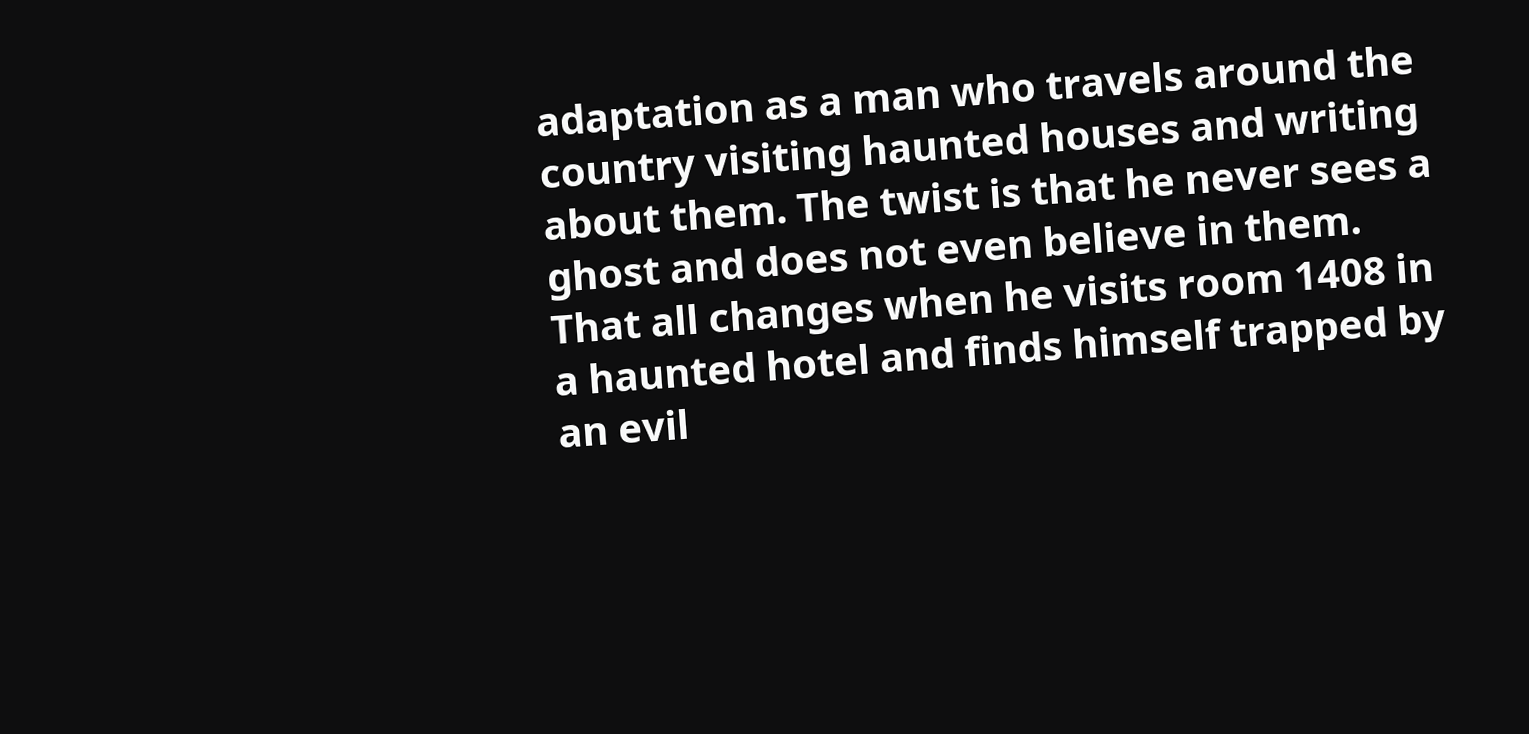adaptation as a man who travels around the country visiting haunted houses and writing about them. The twist is that he never sees a ghost and does not even believe in them. That all changes when he visits room 1408 in a haunted hotel and finds himself trapped by an evil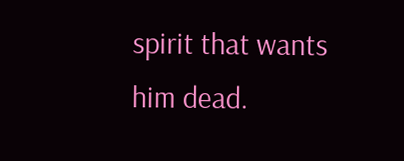spirit that wants him dead.